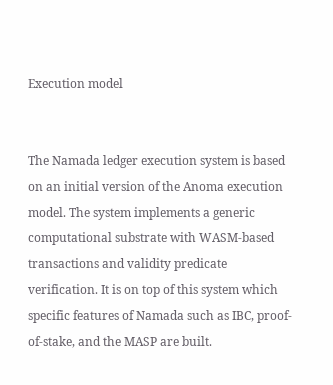Execution model


The Namada ledger execution system is based on an initial version of the Anoma execution model. The system implements a generic computational substrate with WASM-based transactions and validity predicate verification. It is on top of this system which specific features of Namada such as IBC, proof-of-stake, and the MASP are built.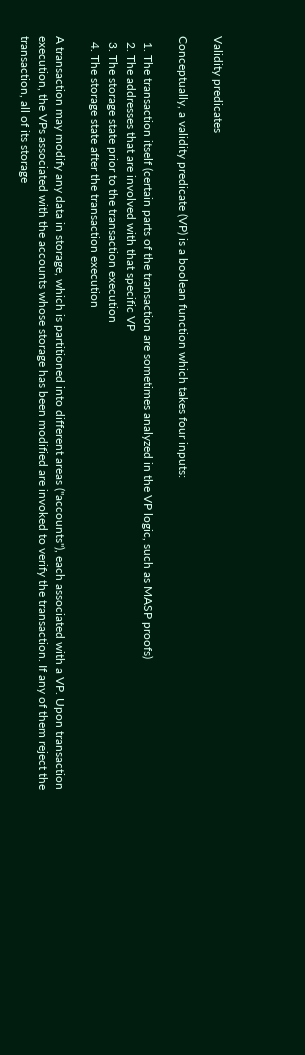Validity predicates

Conceptually, a validity predicate (VP) is a boolean function which takes four inputs:

  1. The transaction itself (certain parts of the transaction are sometimes analyzed in the VP logic, such as MASP proofs)
  2. The addresses that are involved with that specific VP
  3. The storage state prior to the transaction execution
  4. The storage state after the transaction execution

A transaction may modify any data in storage, which is partitioned into different areas ("accounts"), each associated with a VP. Upon transaction execution, the VPs associated with the accounts whose storage has been modified are invoked to verify the transaction. If any of them reject the transaction, all of its storage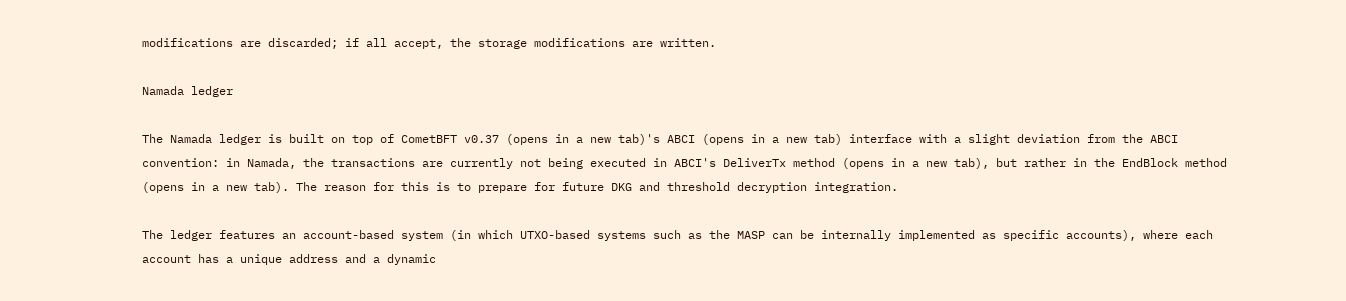modifications are discarded; if all accept, the storage modifications are written.

Namada ledger

The Namada ledger is built on top of CometBFT v0.37 (opens in a new tab)'s ABCI (opens in a new tab) interface with a slight deviation from the ABCI convention: in Namada, the transactions are currently not being executed in ABCI's DeliverTx method (opens in a new tab), but rather in the EndBlock method (opens in a new tab). The reason for this is to prepare for future DKG and threshold decryption integration.

The ledger features an account-based system (in which UTXO-based systems such as the MASP can be internally implemented as specific accounts), where each account has a unique address and a dynamic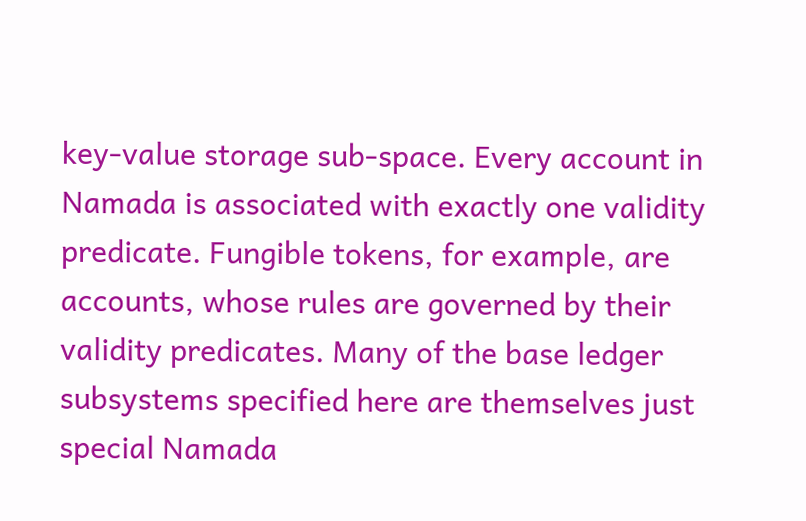key-value storage sub-space. Every account in Namada is associated with exactly one validity predicate. Fungible tokens, for example, are accounts, whose rules are governed by their validity predicates. Many of the base ledger subsystems specified here are themselves just special Namada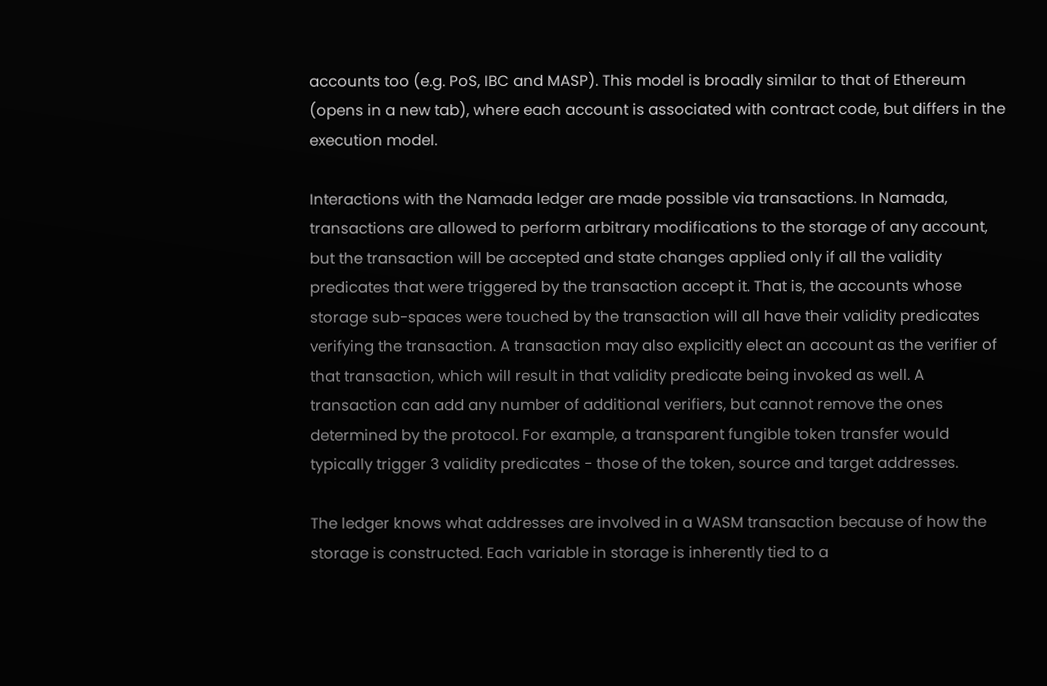accounts too (e.g. PoS, IBC and MASP). This model is broadly similar to that of Ethereum (opens in a new tab), where each account is associated with contract code, but differs in the execution model.

Interactions with the Namada ledger are made possible via transactions. In Namada, transactions are allowed to perform arbitrary modifications to the storage of any account, but the transaction will be accepted and state changes applied only if all the validity predicates that were triggered by the transaction accept it. That is, the accounts whose storage sub-spaces were touched by the transaction will all have their validity predicates verifying the transaction. A transaction may also explicitly elect an account as the verifier of that transaction, which will result in that validity predicate being invoked as well. A transaction can add any number of additional verifiers, but cannot remove the ones determined by the protocol. For example, a transparent fungible token transfer would typically trigger 3 validity predicates - those of the token, source and target addresses.

The ledger knows what addresses are involved in a WASM transaction because of how the storage is constructed. Each variable in storage is inherently tied to a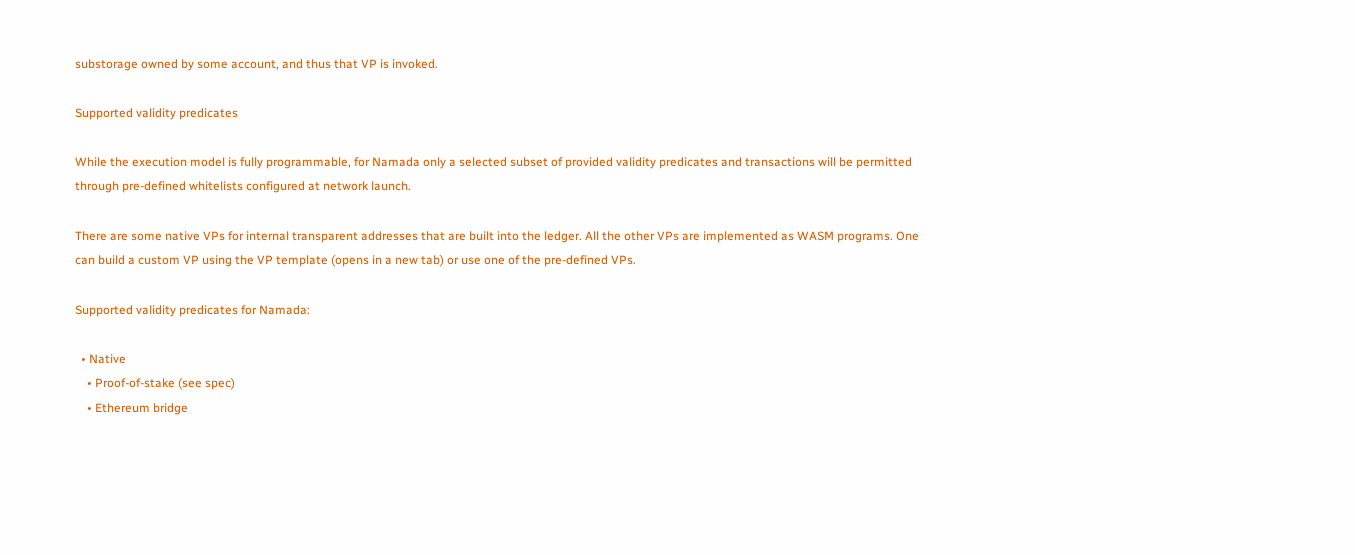substorage owned by some account, and thus that VP is invoked.

Supported validity predicates

While the execution model is fully programmable, for Namada only a selected subset of provided validity predicates and transactions will be permitted through pre-defined whitelists configured at network launch.

There are some native VPs for internal transparent addresses that are built into the ledger. All the other VPs are implemented as WASM programs. One can build a custom VP using the VP template (opens in a new tab) or use one of the pre-defined VPs.

Supported validity predicates for Namada:

  • Native
    • Proof-of-stake (see spec)
    • Ethereum bridge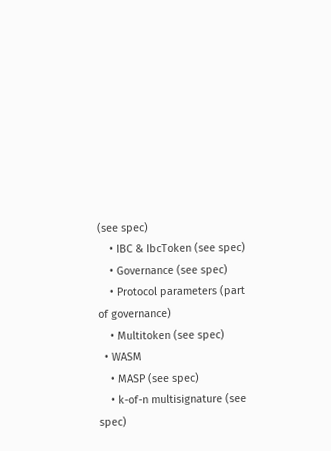(see spec)
    • IBC & IbcToken (see spec)
    • Governance (see spec)
    • Protocol parameters (part of governance)
    • Multitoken (see spec)
  • WASM
    • MASP (see spec)
    • k-of-n multisignature (see spec)